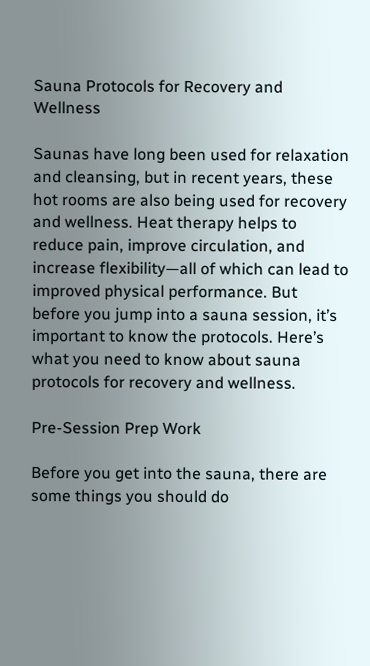Sauna Protocols for Recovery and Wellness

Saunas have long been used for relaxation and cleansing, but in recent years, these hot rooms are also being used for recovery and wellness. Heat therapy helps to reduce pain, improve circulation, and increase flexibility—all of which can lead to improved physical performance. But before you jump into a sauna session, it’s important to know the protocols. Here’s what you need to know about sauna protocols for recovery and wellness.

Pre-Session Prep Work

Before you get into the sauna, there are some things you should do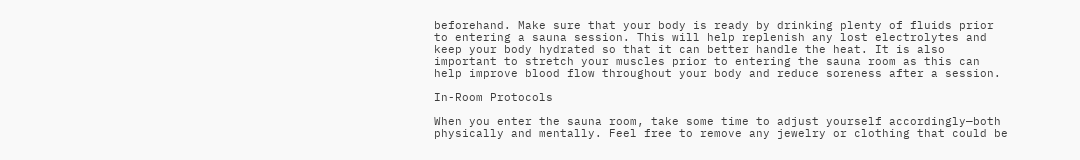beforehand. Make sure that your body is ready by drinking plenty of fluids prior to entering a sauna session. This will help replenish any lost electrolytes and keep your body hydrated so that it can better handle the heat. It is also important to stretch your muscles prior to entering the sauna room as this can help improve blood flow throughout your body and reduce soreness after a session.

In-Room Protocols

When you enter the sauna room, take some time to adjust yourself accordingly—both physically and mentally. Feel free to remove any jewelry or clothing that could be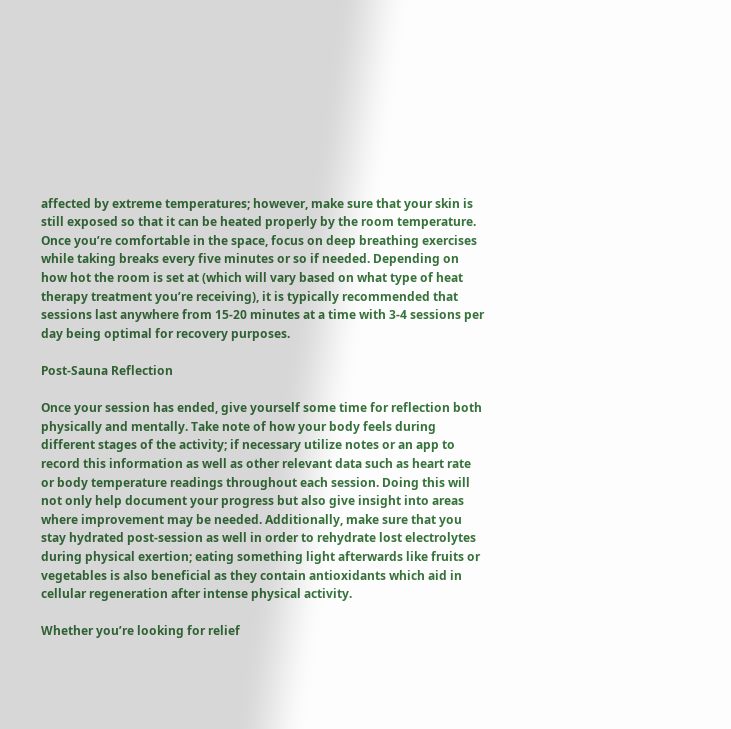affected by extreme temperatures; however, make sure that your skin is still exposed so that it can be heated properly by the room temperature. Once you’re comfortable in the space, focus on deep breathing exercises while taking breaks every five minutes or so if needed. Depending on how hot the room is set at (which will vary based on what type of heat therapy treatment you’re receiving), it is typically recommended that sessions last anywhere from 15-20 minutes at a time with 3-4 sessions per day being optimal for recovery purposes.

Post-Sauna Reflection

Once your session has ended, give yourself some time for reflection both physically and mentally. Take note of how your body feels during different stages of the activity; if necessary utilize notes or an app to record this information as well as other relevant data such as heart rate or body temperature readings throughout each session. Doing this will not only help document your progress but also give insight into areas where improvement may be needed. Additionally, make sure that you stay hydrated post-session as well in order to rehydrate lost electrolytes during physical exertion; eating something light afterwards like fruits or vegetables is also beneficial as they contain antioxidants which aid in cellular regeneration after intense physical activity.

Whether you’re looking for relief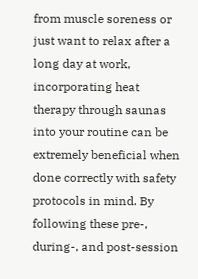from muscle soreness or just want to relax after a long day at work, incorporating heat therapy through saunas into your routine can be extremely beneficial when done correctly with safety protocols in mind. By following these pre-, during-, and post-session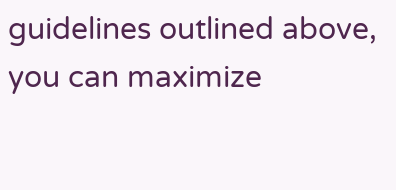guidelines outlined above, you can maximize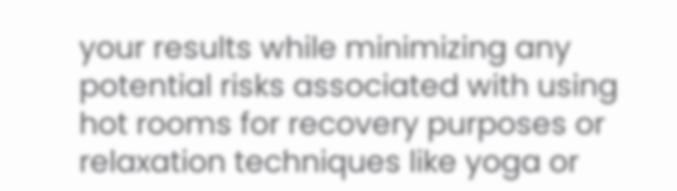your results while minimizing any potential risks associated with using hot rooms for recovery purposes or relaxation techniques like yoga or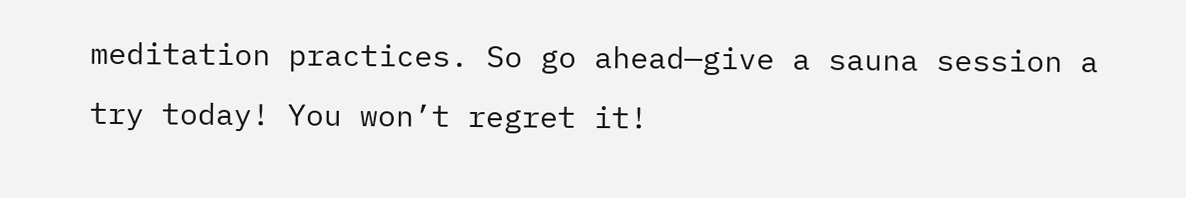meditation practices. So go ahead—give a sauna session a try today! You won’t regret it!